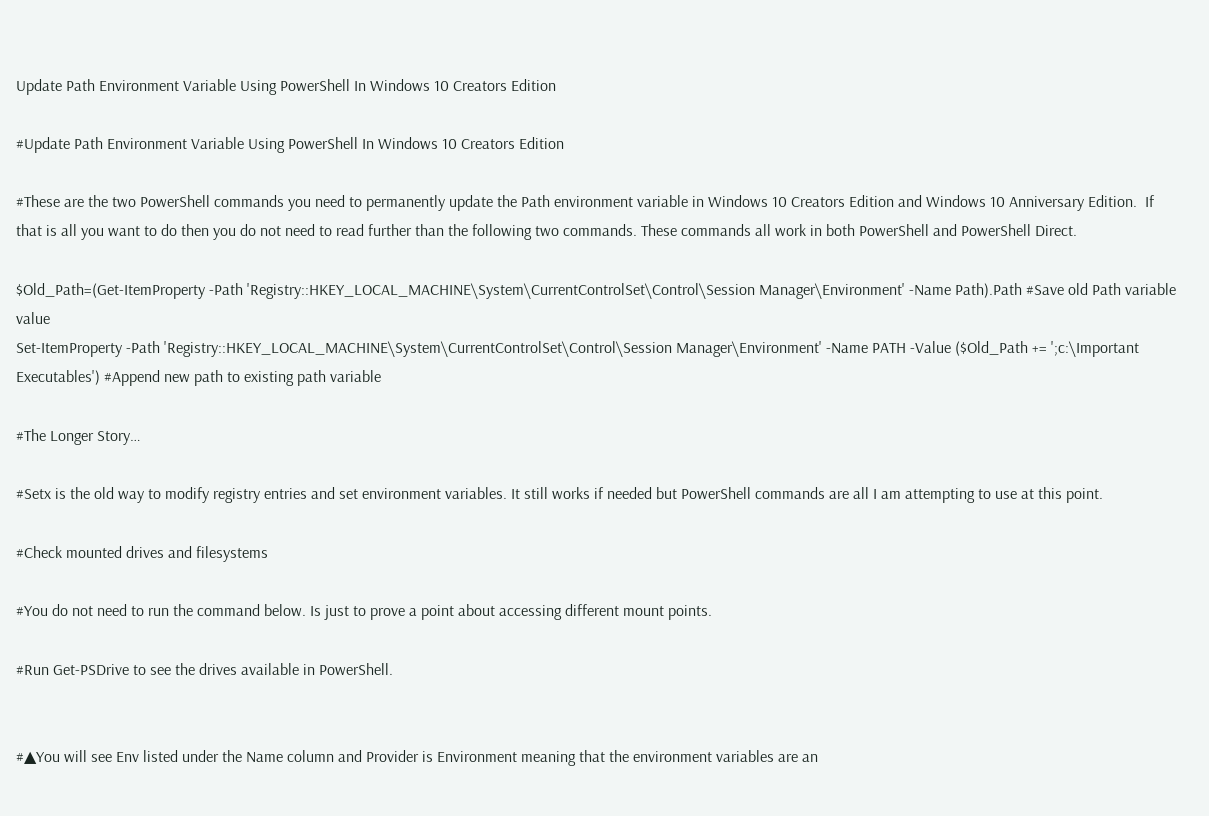Update Path Environment Variable Using PowerShell In Windows 10 Creators Edition

#Update Path Environment Variable Using PowerShell In Windows 10 Creators Edition

#These are the two PowerShell commands you need to permanently update the Path environment variable in Windows 10 Creators Edition and Windows 10 Anniversary Edition.  If that is all you want to do then you do not need to read further than the following two commands. These commands all work in both PowerShell and PowerShell Direct.

$Old_Path=(Get-ItemProperty -Path 'Registry::HKEY_LOCAL_MACHINE\System\CurrentControlSet\Control\Session Manager\Environment' -Name Path).Path #Save old Path variable value
Set-ItemProperty -Path 'Registry::HKEY_LOCAL_MACHINE\System\CurrentControlSet\Control\Session Manager\Environment' -Name PATH -Value ($Old_Path += ';c:\Important Executables') #Append new path to existing path variable

#The Longer Story…

#Setx is the old way to modify registry entries and set environment variables. It still works if needed but PowerShell commands are all I am attempting to use at this point.

#Check mounted drives and filesystems

#You do not need to run the command below. Is just to prove a point about accessing different mount points.

#Run Get-PSDrive to see the drives available in PowerShell.


#▲You will see Env listed under the Name column and Provider is Environment meaning that the environment variables are an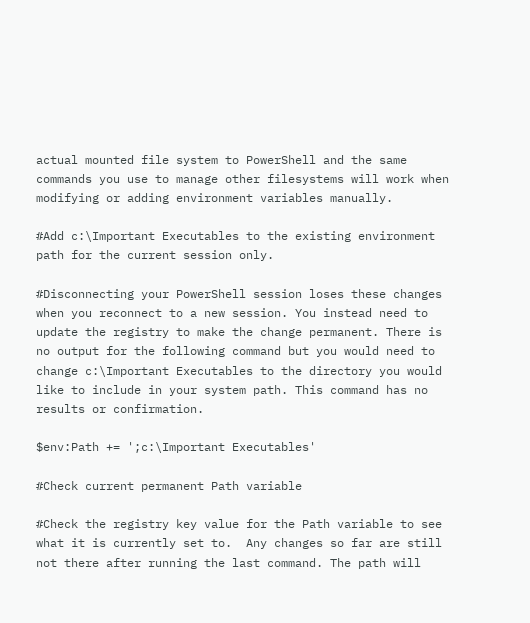actual mounted file system to PowerShell and the same commands you use to manage other filesystems will work when modifying or adding environment variables manually.

#Add c:\Important Executables to the existing environment path for the current session only.

#Disconnecting your PowerShell session loses these changes when you reconnect to a new session. You instead need to update the registry to make the change permanent. There is no output for the following command but you would need to change c:\Important Executables to the directory you would like to include in your system path. This command has no results or confirmation.

$env:Path += ';c:\Important Executables'

#Check current permanent Path variable

#Check the registry key value for the Path variable to see what it is currently set to.  Any changes so far are still not there after running the last command. The path will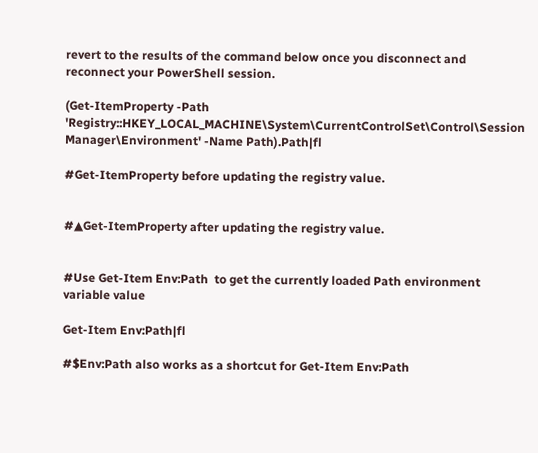revert to the results of the command below once you disconnect and reconnect your PowerShell session.

(Get-ItemProperty -Path 'Registry::HKEY_LOCAL_MACHINE\System\CurrentControlSet\Control\Session Manager\Environment' -Name Path).Path|fl

#Get-ItemProperty before updating the registry value.


#▲Get-ItemProperty after updating the registry value.


#Use Get-Item Env:Path  to get the currently loaded Path environment variable value

Get-Item Env:Path|fl

#$Env:Path also works as a shortcut for Get-Item Env:Path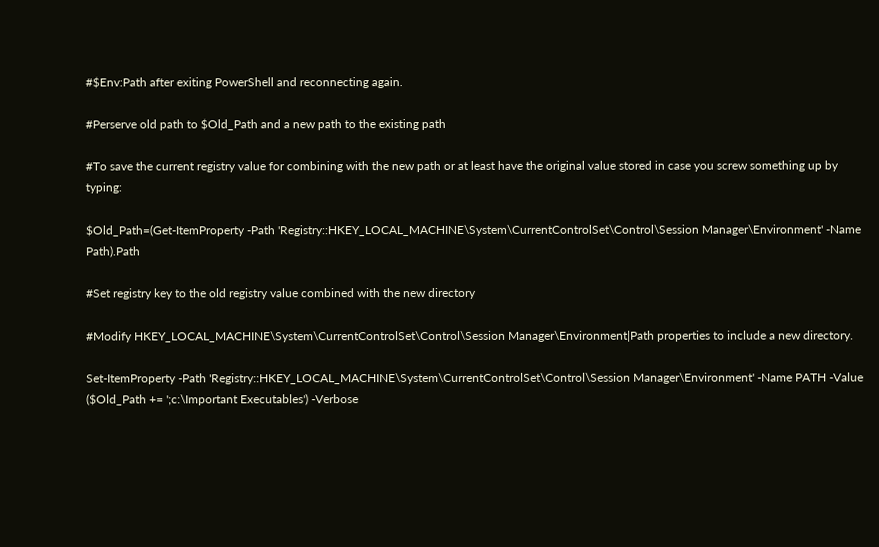#$Env:Path after exiting PowerShell and reconnecting again.

#Perserve old path to $Old_Path and a new path to the existing path

#To save the current registry value for combining with the new path or at least have the original value stored in case you screw something up by typing:

$Old_Path=(Get-ItemProperty -Path 'Registry::HKEY_LOCAL_MACHINE\System\CurrentControlSet\Control\Session Manager\Environment' -Name Path).Path

#Set registry key to the old registry value combined with the new directory

#Modify HKEY_LOCAL_MACHINE\System\CurrentControlSet\Control\Session Manager\Environment|Path properties to include a new directory.

Set-ItemProperty -Path 'Registry::HKEY_LOCAL_MACHINE\System\CurrentControlSet\Control\Session Manager\Environment' -Name PATH -Value ($Old_Path += ';c:\Important Executables') -Verbose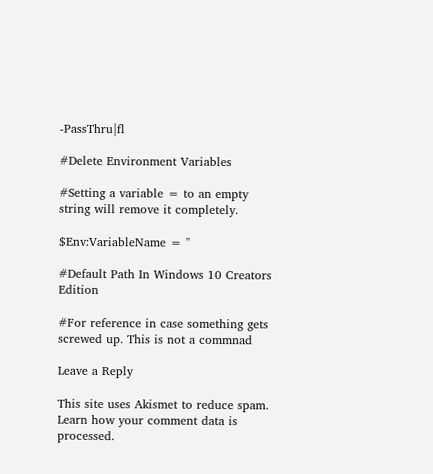-PassThru|fl

#Delete Environment Variables

#Setting a variable = to an empty string will remove it completely.

$Env:VariableName = ''

#Default Path In Windows 10 Creators Edition

#For reference in case something gets screwed up. This is not a commnad

Leave a Reply

This site uses Akismet to reduce spam. Learn how your comment data is processed.